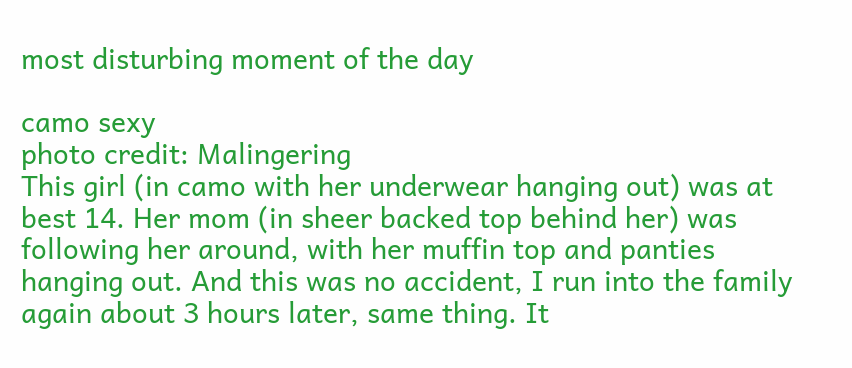most disturbing moment of the day

camo sexy
photo credit: Malingering
This girl (in camo with her underwear hanging out) was at best 14. Her mom (in sheer backed top behind her) was following her around, with her muffin top and panties hanging out. And this was no accident, I run into the family again about 3 hours later, same thing. It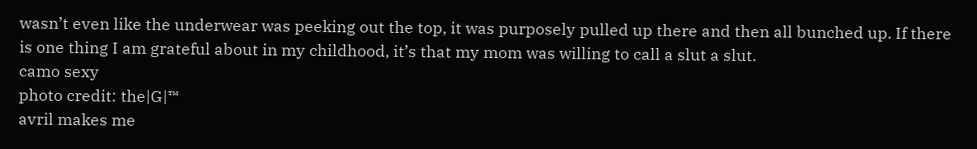wasn’t even like the underwear was peeking out the top, it was purposely pulled up there and then all bunched up. If there is one thing I am grateful about in my childhood, it’s that my mom was willing to call a slut a slut.
camo sexy
photo credit: the|G|™
avril makes me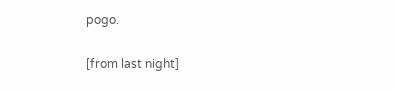pogo.

[from last night]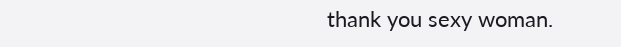thank you sexy woman.